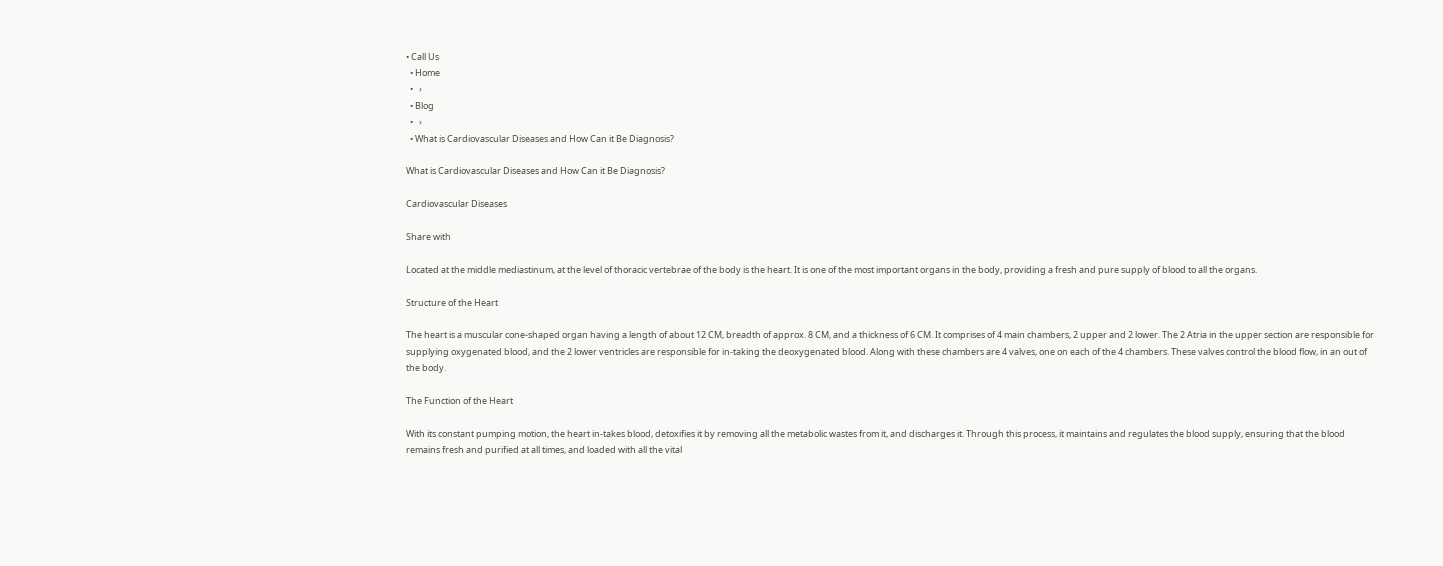• Call Us
  • Home
  •   ›
  • Blog
  •   ›
  • What is Cardiovascular Diseases and How Can it Be Diagnosis?

What is Cardiovascular Diseases and How Can it Be Diagnosis?

Cardiovascular Diseases

Share with

Located at the middle mediastinum, at the level of thoracic vertebrae of the body is the heart. It is one of the most important organs in the body, providing a fresh and pure supply of blood to all the organs.

Structure of the Heart

The heart is a muscular cone-shaped organ having a length of about 12 CM, breadth of approx. 8 CM, and a thickness of 6 CM. It comprises of 4 main chambers, 2 upper and 2 lower. The 2 Atria in the upper section are responsible for supplying oxygenated blood, and the 2 lower ventricles are responsible for in-taking the deoxygenated blood. Along with these chambers are 4 valves, one on each of the 4 chambers. These valves control the blood flow, in an out of the body.

The Function of the Heart

With its constant pumping motion, the heart in-takes blood, detoxifies it by removing all the metabolic wastes from it, and discharges it. Through this process, it maintains and regulates the blood supply, ensuring that the blood remains fresh and purified at all times, and loaded with all the vital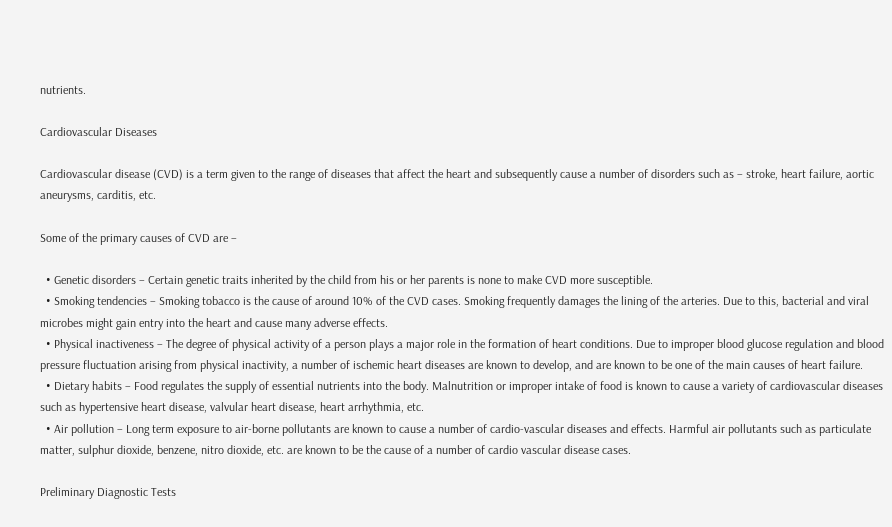nutrients.

Cardiovascular Diseases

Cardiovascular disease (CVD) is a term given to the range of diseases that affect the heart and subsequently cause a number of disorders such as – stroke, heart failure, aortic aneurysms, carditis, etc.

Some of the primary causes of CVD are –

  • Genetic disorders – Certain genetic traits inherited by the child from his or her parents is none to make CVD more susceptible.
  • Smoking tendencies – Smoking tobacco is the cause of around 10% of the CVD cases. Smoking frequently damages the lining of the arteries. Due to this, bacterial and viral microbes might gain entry into the heart and cause many adverse effects.
  • Physical inactiveness – The degree of physical activity of a person plays a major role in the formation of heart conditions. Due to improper blood glucose regulation and blood pressure fluctuation arising from physical inactivity, a number of ischemic heart diseases are known to develop, and are known to be one of the main causes of heart failure.
  • Dietary habits – Food regulates the supply of essential nutrients into the body. Malnutrition or improper intake of food is known to cause a variety of cardiovascular diseases such as hypertensive heart disease, valvular heart disease, heart arrhythmia, etc.
  • Air pollution – Long term exposure to air-borne pollutants are known to cause a number of cardio-vascular diseases and effects. Harmful air pollutants such as particulate matter, sulphur dioxide, benzene, nitro dioxide, etc. are known to be the cause of a number of cardio vascular disease cases.

Preliminary Diagnostic Tests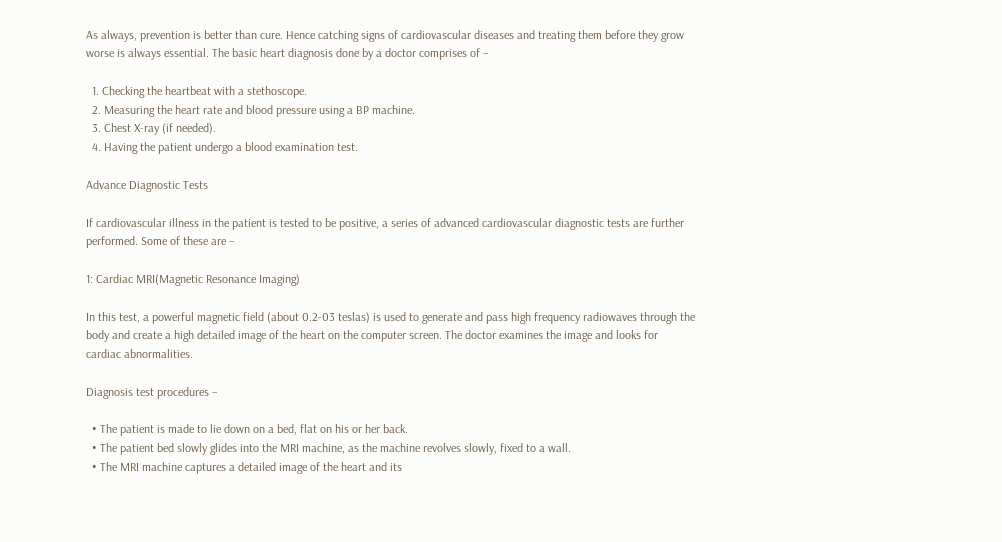As always, prevention is better than cure. Hence catching signs of cardiovascular diseases and treating them before they grow worse is always essential. The basic heart diagnosis done by a doctor comprises of –

  1. Checking the heartbeat with a stethoscope.
  2. Measuring the heart rate and blood pressure using a BP machine.
  3. Chest X-ray (if needed).
  4. Having the patient undergo a blood examination test.

Advance Diagnostic Tests

If cardiovascular illness in the patient is tested to be positive, a series of advanced cardiovascular diagnostic tests are further performed. Some of these are –

1: Cardiac MRI(Magnetic Resonance Imaging)

In this test, a powerful magnetic field (about 0.2-03 teslas) is used to generate and pass high frequency radiowaves through the body and create a high detailed image of the heart on the computer screen. The doctor examines the image and looks for cardiac abnormalities.

Diagnosis test procedures –

  • The patient is made to lie down on a bed, flat on his or her back.
  • The patient bed slowly glides into the MRI machine, as the machine revolves slowly, fixed to a wall.
  • The MRI machine captures a detailed image of the heart and its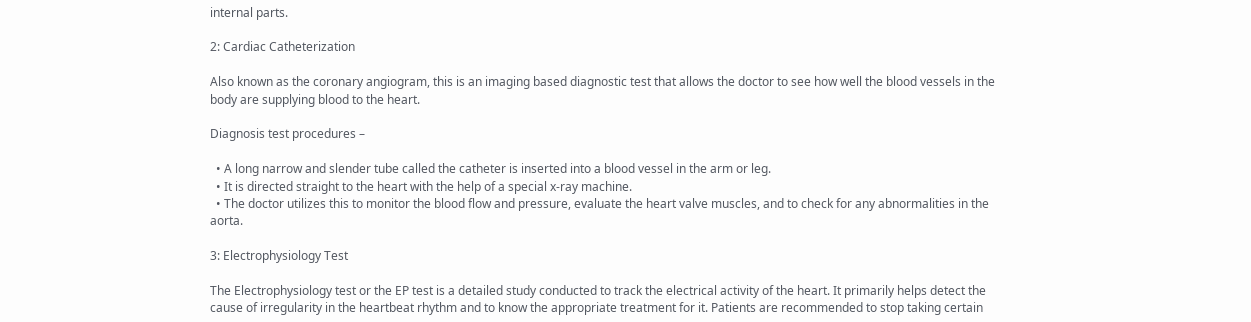internal parts.

2: Cardiac Catheterization

Also known as the coronary angiogram, this is an imaging based diagnostic test that allows the doctor to see how well the blood vessels in the body are supplying blood to the heart.

Diagnosis test procedures –

  • A long narrow and slender tube called the catheter is inserted into a blood vessel in the arm or leg.
  • It is directed straight to the heart with the help of a special x-ray machine.
  • The doctor utilizes this to monitor the blood flow and pressure, evaluate the heart valve muscles, and to check for any abnormalities in the aorta.

3: Electrophysiology Test

The Electrophysiology test or the EP test is a detailed study conducted to track the electrical activity of the heart. It primarily helps detect the cause of irregularity in the heartbeat rhythm and to know the appropriate treatment for it. Patients are recommended to stop taking certain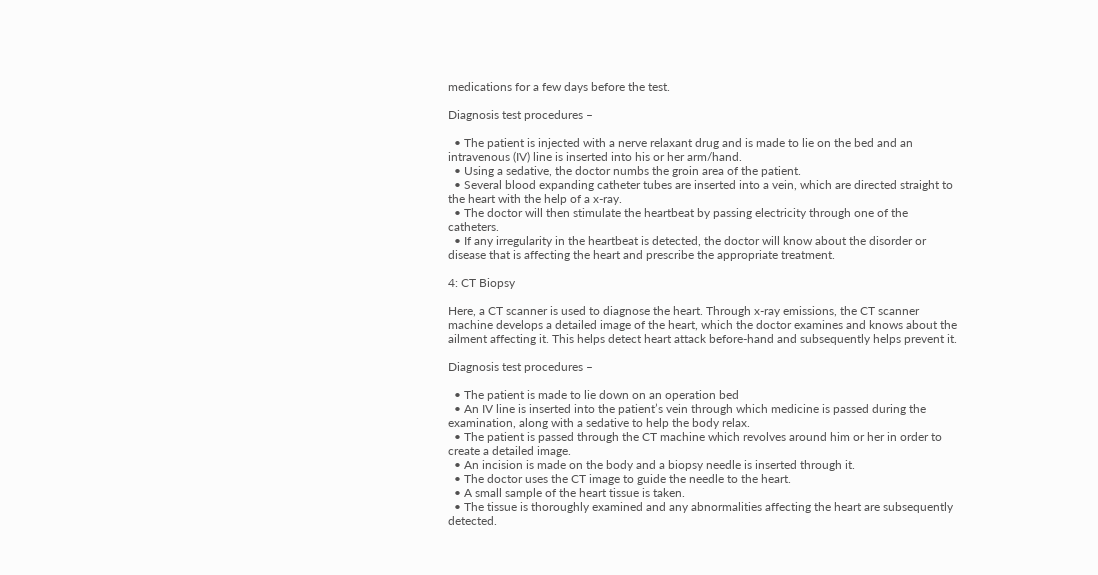medications for a few days before the test.

Diagnosis test procedures –

  • The patient is injected with a nerve relaxant drug and is made to lie on the bed and an intravenous (IV) line is inserted into his or her arm/hand.
  • Using a sedative, the doctor numbs the groin area of the patient.
  • Several blood expanding catheter tubes are inserted into a vein, which are directed straight to the heart with the help of a x-ray.
  • The doctor will then stimulate the heartbeat by passing electricity through one of the catheters.
  • If any irregularity in the heartbeat is detected, the doctor will know about the disorder or disease that is affecting the heart and prescribe the appropriate treatment.

4: CT Biopsy

Here, a CT scanner is used to diagnose the heart. Through x-ray emissions, the CT scanner machine develops a detailed image of the heart, which the doctor examines and knows about the ailment affecting it. This helps detect heart attack before-hand and subsequently helps prevent it.

Diagnosis test procedures –

  • The patient is made to lie down on an operation bed
  • An IV line is inserted into the patient’s vein through which medicine is passed during the examination, along with a sedative to help the body relax.
  • The patient is passed through the CT machine which revolves around him or her in order to create a detailed image.
  • An incision is made on the body and a biopsy needle is inserted through it.
  • The doctor uses the CT image to guide the needle to the heart.
  • A small sample of the heart tissue is taken.
  • The tissue is thoroughly examined and any abnormalities affecting the heart are subsequently detected.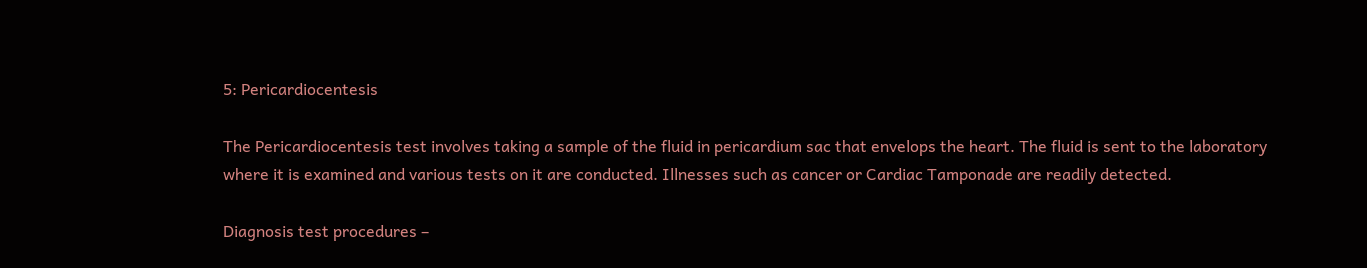5: Pericardiocentesis

The Pericardiocentesis test involves taking a sample of the fluid in pericardium sac that envelops the heart. The fluid is sent to the laboratory where it is examined and various tests on it are conducted. Illnesses such as cancer or Cardiac Tamponade are readily detected.

Diagnosis test procedures –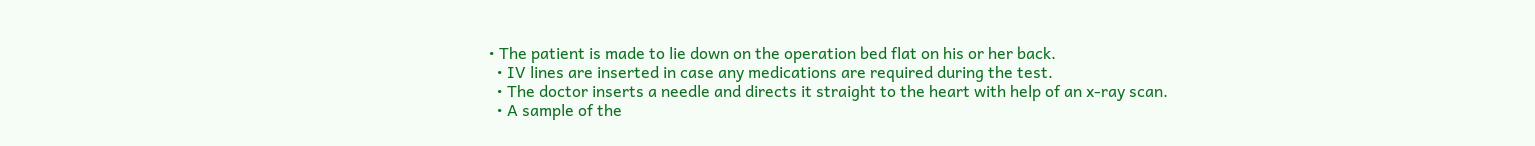• The patient is made to lie down on the operation bed flat on his or her back.
  • IV lines are inserted in case any medications are required during the test.
  • The doctor inserts a needle and directs it straight to the heart with help of an x-ray scan.
  • A sample of the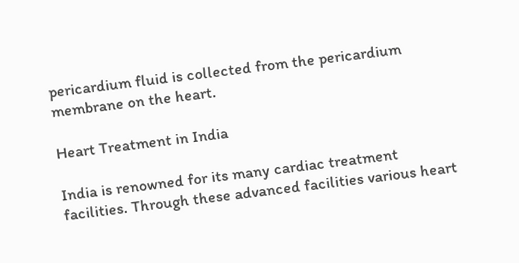pericardium fluid is collected from the pericardium membrane on the heart.

Heart Treatment in India

India is renowned for its many cardiac treatment facilities. Through these advanced facilities various heart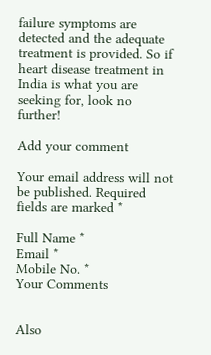failure symptoms are detected and the adequate treatment is provided. So if heart disease treatment in India is what you are seeking for, look no further!

Add your comment

Your email address will not be published. Required fields are marked *

Full Name *
Email *
Mobile No. *
Your Comments


Also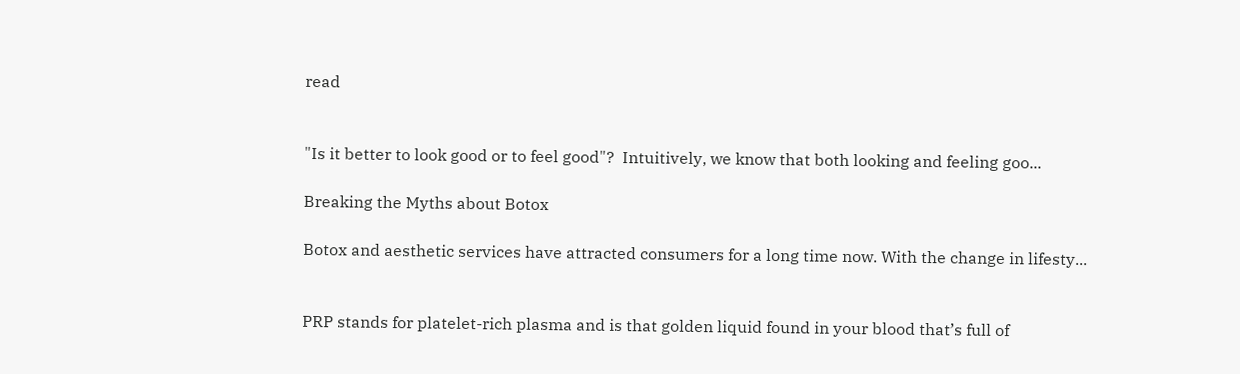read


"Is it better to look good or to feel good"?  Intuitively, we know that both looking and feeling goo...

Breaking the Myths about Botox

Botox and aesthetic services have attracted consumers for a long time now. With the change in lifesty...


PRP stands for platelet-rich plasma and is that golden liquid found in your blood that’s full of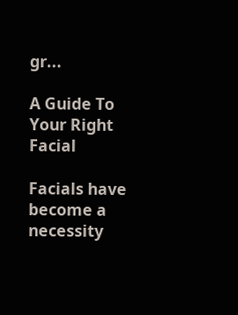gr...

A Guide To Your Right Facial

Facials have become a necessity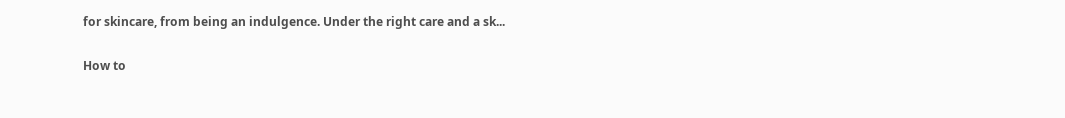for skincare, from being an indulgence. Under the right care and a sk...

How to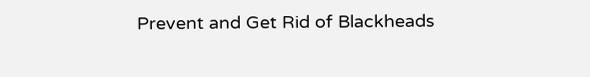Prevent and Get Rid of Blackheads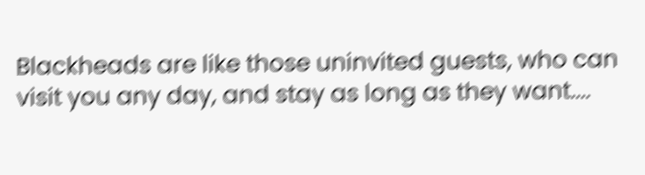Blackheads are like those uninvited guests, who can visit you any day, and stay as long as they want....